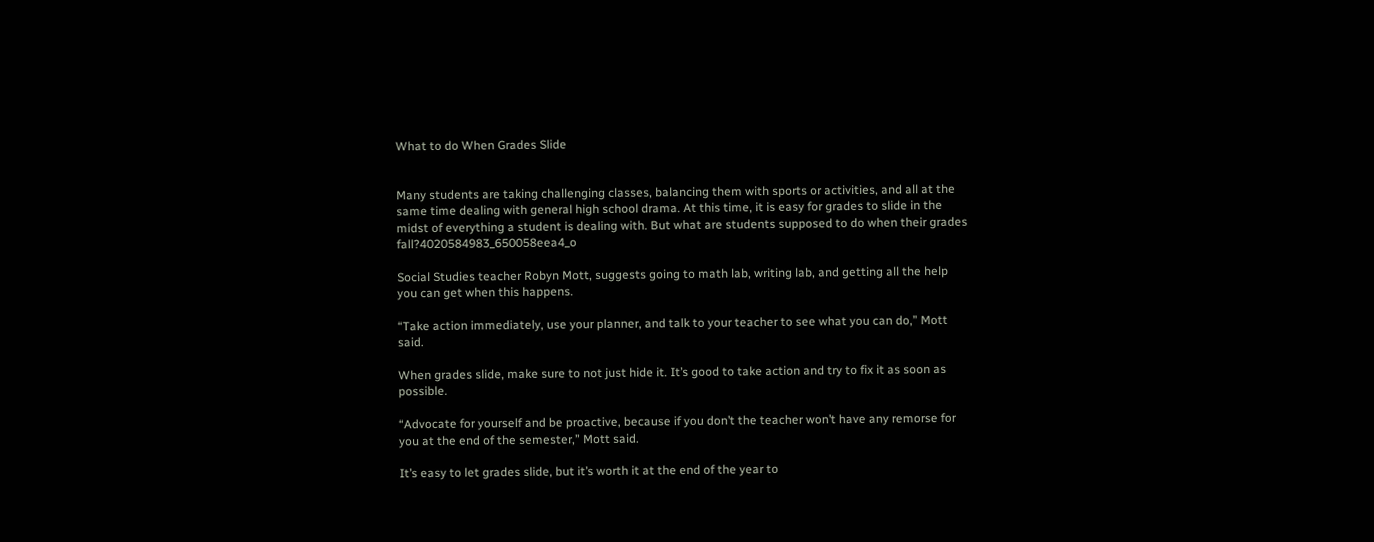What to do When Grades Slide


Many students are taking challenging classes, balancing them with sports or activities, and all at the same time dealing with general high school drama. At this time, it is easy for grades to slide in the midst of everything a student is dealing with. But what are students supposed to do when their grades fall?4020584983_650058eea4_o

Social Studies teacher Robyn Mott, suggests going to math lab, writing lab, and getting all the help you can get when this happens.

“Take action immediately, use your planner, and talk to your teacher to see what you can do,” Mott said.

When grades slide, make sure to not just hide it. It’s good to take action and try to fix it as soon as possible.

“Advocate for yourself and be proactive, because if you don’t the teacher won’t have any remorse for you at the end of the semester,” Mott said.

It’s easy to let grades slide, but it’s worth it at the end of the year to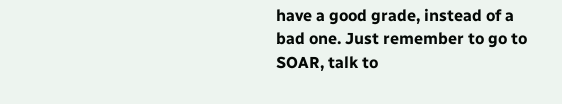have a good grade, instead of a bad one. Just remember to go to SOAR, talk to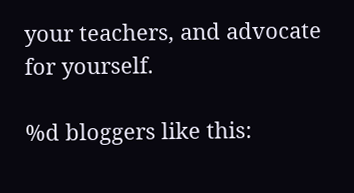your teachers, and advocate for yourself.

%d bloggers like this: